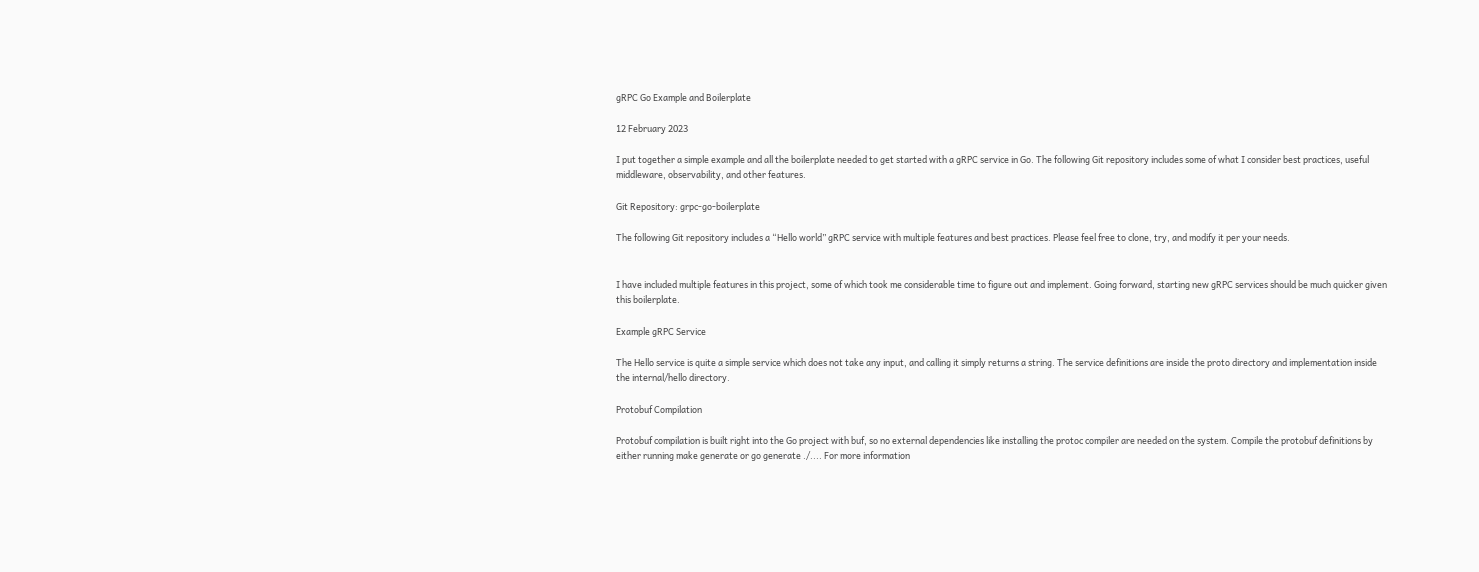gRPC Go Example and Boilerplate

12 February 2023

I put together a simple example and all the boilerplate needed to get started with a gRPC service in Go. The following Git repository includes some of what I consider best practices, useful middleware, observability, and other features.

Git Repository: grpc-go-boilerplate

The following Git repository includes a “Hello world” gRPC service with multiple features and best practices. Please feel free to clone, try, and modify it per your needs.


I have included multiple features in this project, some of which took me considerable time to figure out and implement. Going forward, starting new gRPC services should be much quicker given this boilerplate.

Example gRPC Service

The Hello service is quite a simple service which does not take any input, and calling it simply returns a string. The service definitions are inside the proto directory and implementation inside the internal/hello directory.

Protobuf Compilation

Protobuf compilation is built right into the Go project with buf, so no external dependencies like installing the protoc compiler are needed on the system. Compile the protobuf definitions by either running make generate or go generate ./.... For more information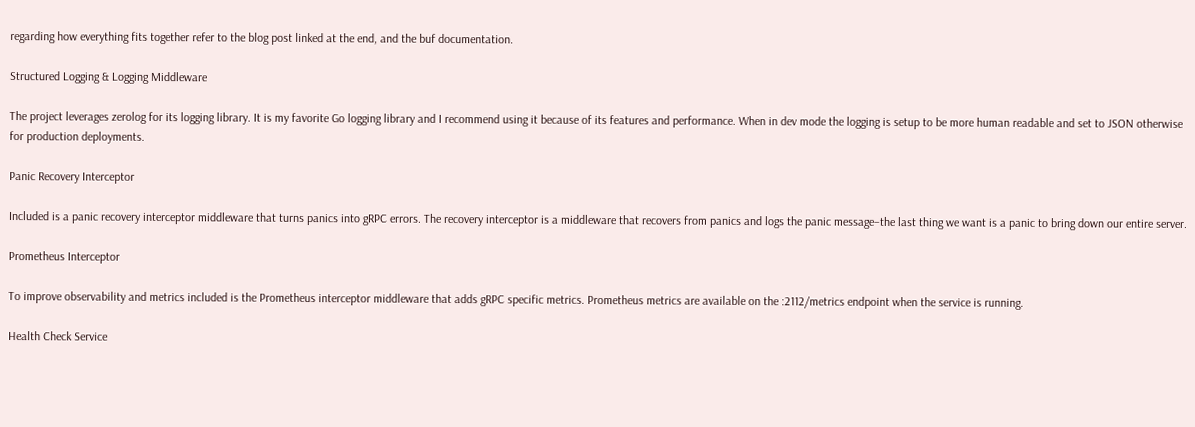regarding how everything fits together refer to the blog post linked at the end, and the buf documentation.

Structured Logging & Logging Middleware

The project leverages zerolog for its logging library. It is my favorite Go logging library and I recommend using it because of its features and performance. When in dev mode the logging is setup to be more human readable and set to JSON otherwise for production deployments.

Panic Recovery Interceptor

Included is a panic recovery interceptor middleware that turns panics into gRPC errors. The recovery interceptor is a middleware that recovers from panics and logs the panic message–the last thing we want is a panic to bring down our entire server.

Prometheus Interceptor

To improve observability and metrics included is the Prometheus interceptor middleware that adds gRPC specific metrics. Prometheus metrics are available on the :2112/metrics endpoint when the service is running.

Health Check Service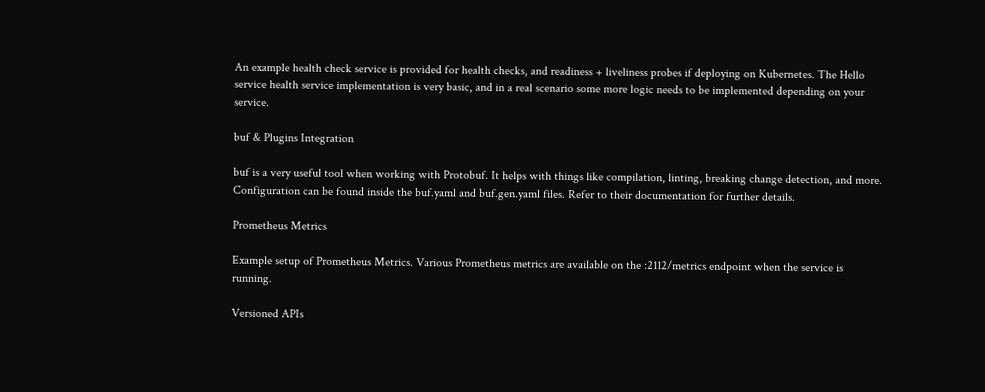An example health check service is provided for health checks, and readiness + liveliness probes if deploying on Kubernetes. The Hello service health service implementation is very basic, and in a real scenario some more logic needs to be implemented depending on your service.

buf & Plugins Integration

buf is a very useful tool when working with Protobuf. It helps with things like compilation, linting, breaking change detection, and more. Configuration can be found inside the buf.yaml and buf.gen.yaml files. Refer to their documentation for further details.

Prometheus Metrics

Example setup of Prometheus Metrics. Various Prometheus metrics are available on the :2112/metrics endpoint when the service is running.

Versioned APIs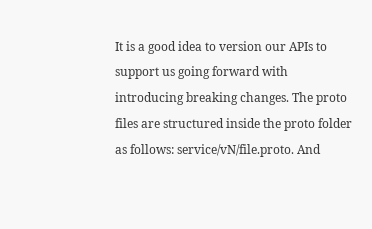It is a good idea to version our APIs to support us going forward with introducing breaking changes. The proto files are structured inside the proto folder as follows: service/vN/file.proto. And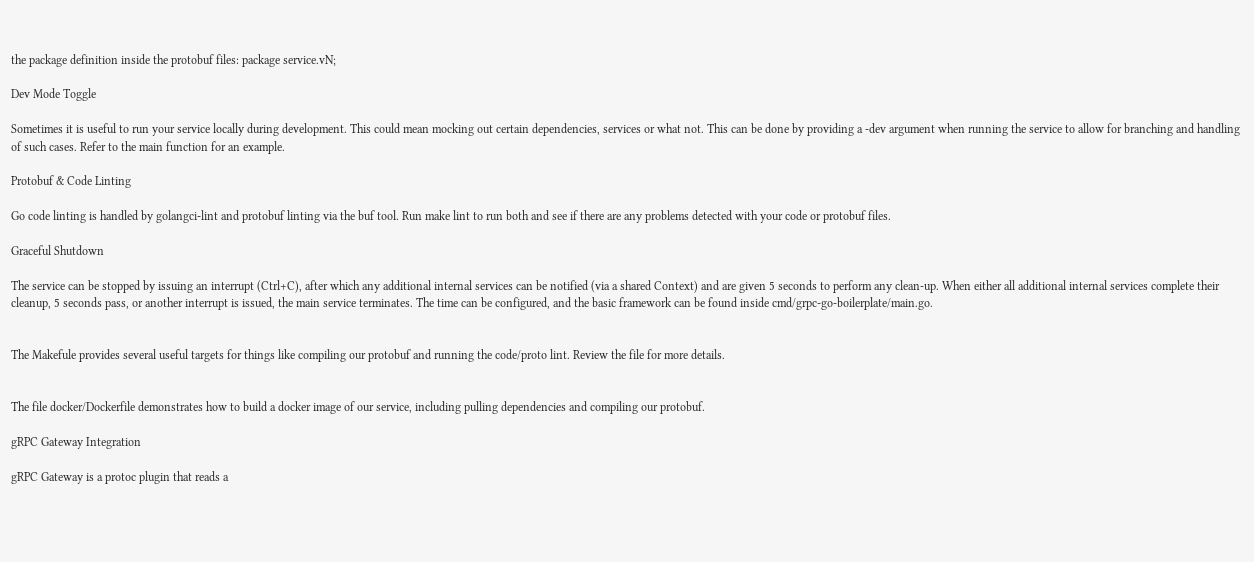the package definition inside the protobuf files: package service.vN;

Dev Mode Toggle

Sometimes it is useful to run your service locally during development. This could mean mocking out certain dependencies, services or what not. This can be done by providing a -dev argument when running the service to allow for branching and handling of such cases. Refer to the main function for an example.

Protobuf & Code Linting

Go code linting is handled by golangci-lint and protobuf linting via the buf tool. Run make lint to run both and see if there are any problems detected with your code or protobuf files.

Graceful Shutdown

The service can be stopped by issuing an interrupt (Ctrl+C), after which any additional internal services can be notified (via a shared Context) and are given 5 seconds to perform any clean-up. When either all additional internal services complete their cleanup, 5 seconds pass, or another interrupt is issued, the main service terminates. The time can be configured, and the basic framework can be found inside cmd/grpc-go-boilerplate/main.go.


The Makefule provides several useful targets for things like compiling our protobuf and running the code/proto lint. Review the file for more details.


The file docker/Dockerfile demonstrates how to build a docker image of our service, including pulling dependencies and compiling our protobuf.

gRPC Gateway Integration

gRPC Gateway is a protoc plugin that reads a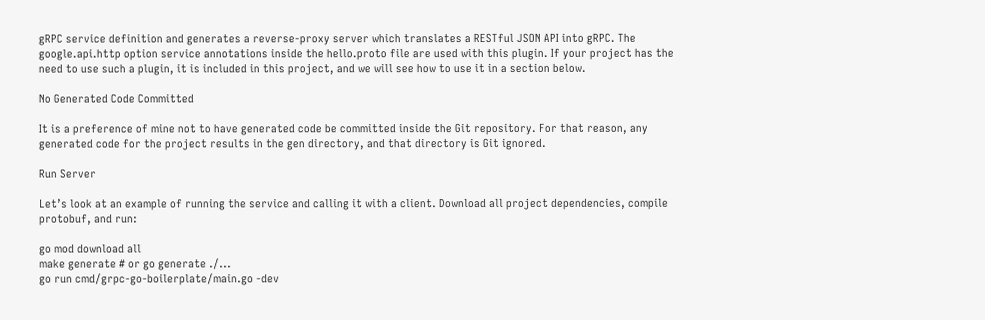gRPC service definition and generates a reverse-proxy server which translates a RESTful JSON API into gRPC. The google.api.http option service annotations inside the hello.proto file are used with this plugin. If your project has the need to use such a plugin, it is included in this project, and we will see how to use it in a section below.

No Generated Code Committed

It is a preference of mine not to have generated code be committed inside the Git repository. For that reason, any generated code for the project results in the gen directory, and that directory is Git ignored.

Run Server

Let’s look at an example of running the service and calling it with a client. Download all project dependencies, compile protobuf, and run:

go mod download all
make generate # or go generate ./...
go run cmd/grpc-go-boilerplate/main.go -dev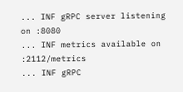... INF gRPC server listening on :8080
... INF metrics available on :2112/metrics
... INF gRPC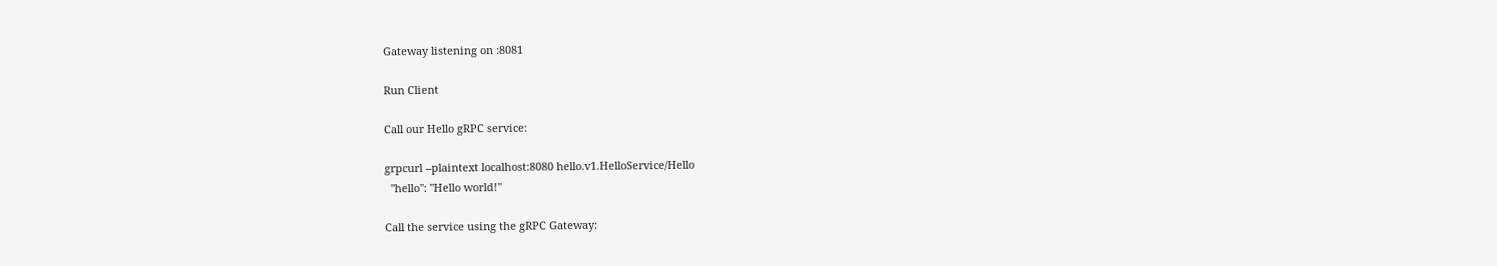Gateway listening on :8081

Run Client

Call our Hello gRPC service:

grpcurl --plaintext localhost:8080 hello.v1.HelloService/Hello
  "hello": "Hello world!"

Call the service using the gRPC Gateway: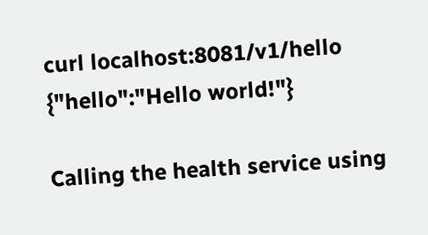curl localhost:8081/v1/hello
{"hello":"Hello world!"}

Calling the health service using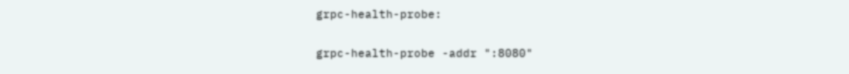grpc-health-probe:

grpc-health-probe -addr ":8080"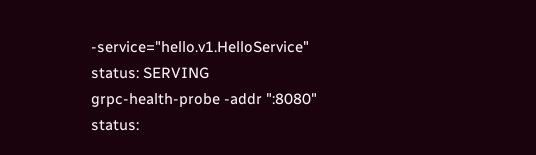-service="hello.v1.HelloService"
status: SERVING
grpc-health-probe -addr ":8080"
status: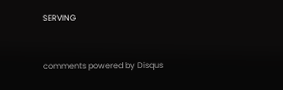SERVING


comments powered by Disqus